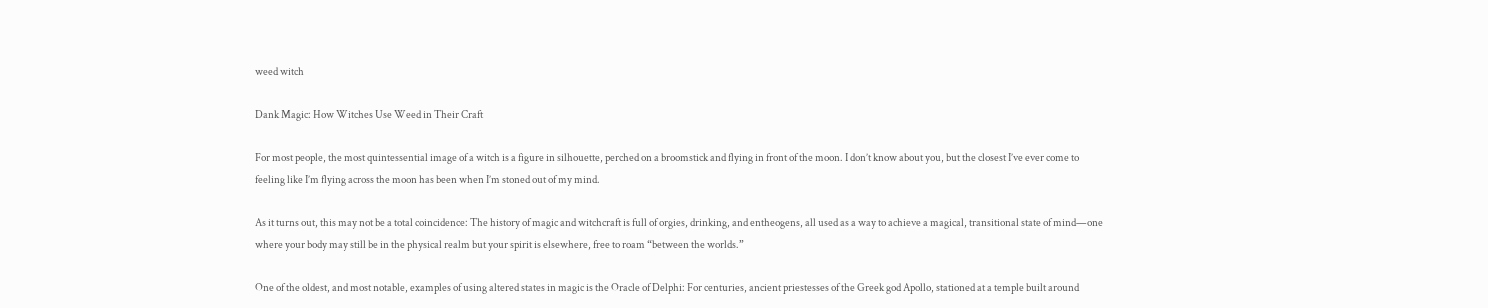weed witch

Dank Magic: How Witches Use Weed in Their Craft

For most people, the most quintessential image of a witch is a figure in silhouette, perched on a broomstick and flying in front of the moon. I don’t know about you, but the closest I’ve ever come to feeling like I’m flying across the moon has been when I’m stoned out of my mind.

As it turns out, this may not be a total coincidence: The history of magic and witchcraft is full of orgies, drinking, and entheogens, all used as a way to achieve a magical, transitional state of mind—one where your body may still be in the physical realm but your spirit is elsewhere, free to roam “between the worlds.”

One of the oldest, and most notable, examples of using altered states in magic is the Oracle of Delphi: For centuries, ancient priestesses of the Greek god Apollo, stationed at a temple built around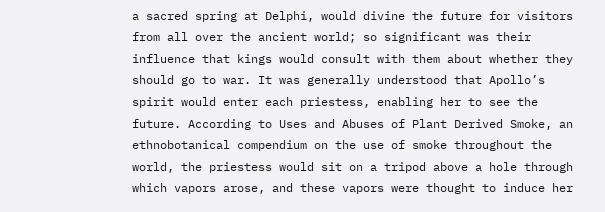a sacred spring at Delphi, would divine the future for visitors from all over the ancient world; so significant was their influence that kings would consult with them about whether they should go to war. It was generally understood that Apollo’s spirit would enter each priestess, enabling her to see the future. According to Uses and Abuses of Plant Derived Smoke, an ethnobotanical compendium on the use of smoke throughout the world, the priestess would sit on a tripod above a hole through which vapors arose, and these vapors were thought to induce her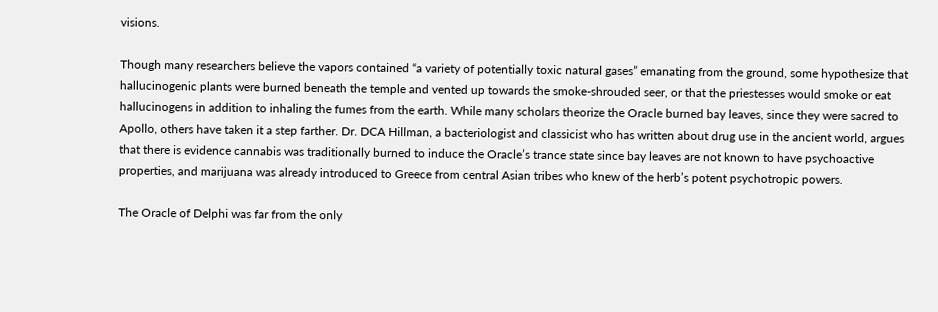visions.

Though many researchers believe the vapors contained “a variety of potentially toxic natural gases” emanating from the ground, some hypothesize that hallucinogenic plants were burned beneath the temple and vented up towards the smoke-shrouded seer, or that the priestesses would smoke or eat hallucinogens in addition to inhaling the fumes from the earth. While many scholars theorize the Oracle burned bay leaves, since they were sacred to Apollo, others have taken it a step farther. Dr. DCA Hillman, a bacteriologist and classicist who has written about drug use in the ancient world, argues that there is evidence cannabis was traditionally burned to induce the Oracle’s trance state since bay leaves are not known to have psychoactive properties, and marijuana was already introduced to Greece from central Asian tribes who knew of the herb’s potent psychotropic powers.

The Oracle of Delphi was far from the only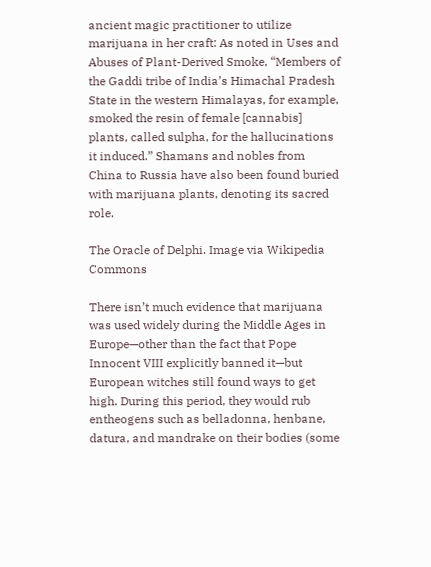ancient magic practitioner to utilize marijuana in her craft: As noted in Uses and Abuses of Plant-Derived Smoke, “Members of the Gaddi tribe of India’s Himachal Pradesh State in the western Himalayas, for example, smoked the resin of female [cannabis] plants, called sulpha, for the hallucinations it induced.” Shamans and nobles from China to Russia have also been found buried with marijuana plants, denoting its sacred role.

The Oracle of Delphi. Image via Wikipedia Commons

There isn’t much evidence that marijuana was used widely during the Middle Ages in Europe—other than the fact that Pope Innocent VIII explicitly banned it—but European witches still found ways to get high. During this period, they would rub entheogens such as belladonna, henbane, datura, and mandrake on their bodies (some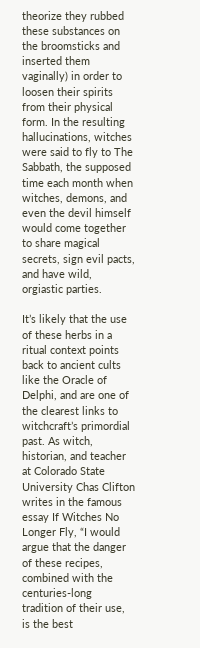theorize they rubbed these substances on the broomsticks and inserted them vaginally) in order to loosen their spirits from their physical form. In the resulting hallucinations, witches were said to fly to The Sabbath, the supposed time each month when witches, demons, and even the devil himself would come together to share magical secrets, sign evil pacts, and have wild, orgiastic parties.

It’s likely that the use of these herbs in a ritual context points back to ancient cults like the Oracle of Delphi, and are one of the clearest links to witchcraft’s primordial past. As witch, historian, and teacher at Colorado State University Chas Clifton writes in the famous essay If Witches No Longer Fly, “I would argue that the danger of these recipes, combined with the centuries-long tradition of their use, is the best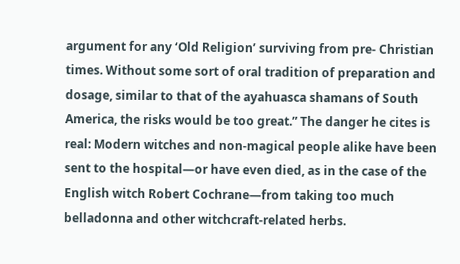argument for any ‘Old Religion’ surviving from pre- Christian times. Without some sort of oral tradition of preparation and dosage, similar to that of the ayahuasca shamans of South America, the risks would be too great.” The danger he cites is real: Modern witches and non-magical people alike have been sent to the hospital—or have even died, as in the case of the English witch Robert Cochrane—from taking too much belladonna and other witchcraft-related herbs.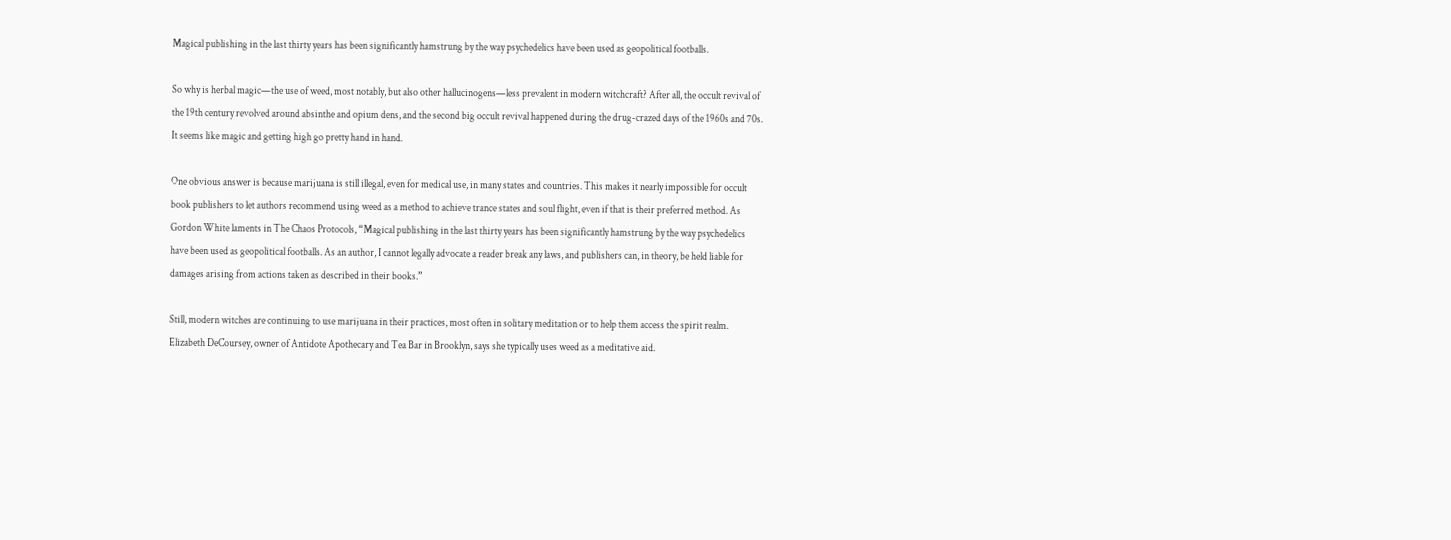Magical publishing in the last thirty years has been significantly hamstrung by the way psychedelics have been used as geopolitical footballs.

So why is herbal magic—the use of weed, most notably, but also other hallucinogens—less prevalent in modern witchcraft? After all, the occult revival of the 19th century revolved around absinthe and opium dens, and the second big occult revival happened during the drug-crazed days of the 1960s and 70s. It seems like magic and getting high go pretty hand in hand.

One obvious answer is because marijuana is still illegal, even for medical use, in many states and countries. This makes it nearly impossible for occult book publishers to let authors recommend using weed as a method to achieve trance states and soul flight, even if that is their preferred method. As Gordon White laments in The Chaos Protocols, “Magical publishing in the last thirty years has been significantly hamstrung by the way psychedelics have been used as geopolitical footballs. As an author, I cannot legally advocate a reader break any laws, and publishers can, in theory, be held liable for damages arising from actions taken as described in their books.”

Still, modern witches are continuing to use marijuana in their practices, most often in solitary meditation or to help them access the spirit realm. Elizabeth DeCoursey, owner of Antidote Apothecary and Tea Bar in Brooklyn, says she typically uses weed as a meditative aid.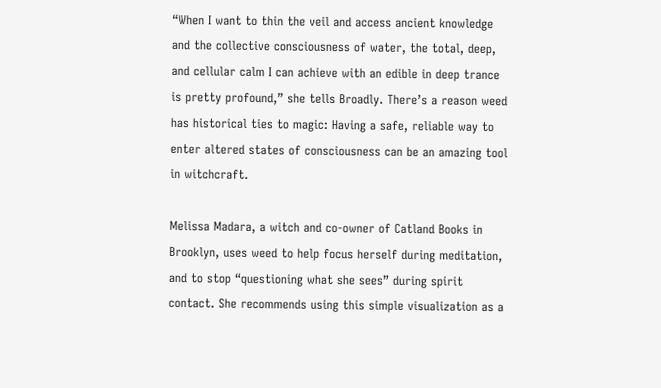“When I want to thin the veil and access ancient knowledge and the collective consciousness of water, the total, deep, and cellular calm I can achieve with an edible in deep trance is pretty profound,” she tells Broadly. There’s a reason weed has historical ties to magic: Having a safe, reliable way to enter altered states of consciousness can be an amazing tool in witchcraft.

Melissa Madara, a witch and co-owner of Catland Books in Brooklyn, uses weed to help focus herself during meditation, and to stop “questioning what she sees” during spirit contact. She recommends using this simple visualization as a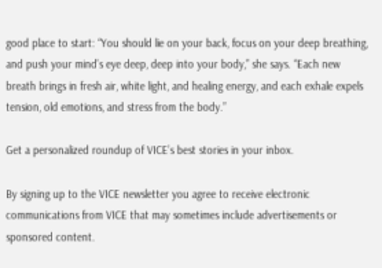good place to start: “You should lie on your back, focus on your deep breathing, and push your mind’s eye deep, deep into your body,” she says. “Each new breath brings in fresh air, white light, and healing energy, and each exhale expels tension, old emotions, and stress from the body.”

Get a personalized roundup of VICE’s best stories in your inbox.

By signing up to the VICE newsletter you agree to receive electronic communications from VICE that may sometimes include advertisements or sponsored content.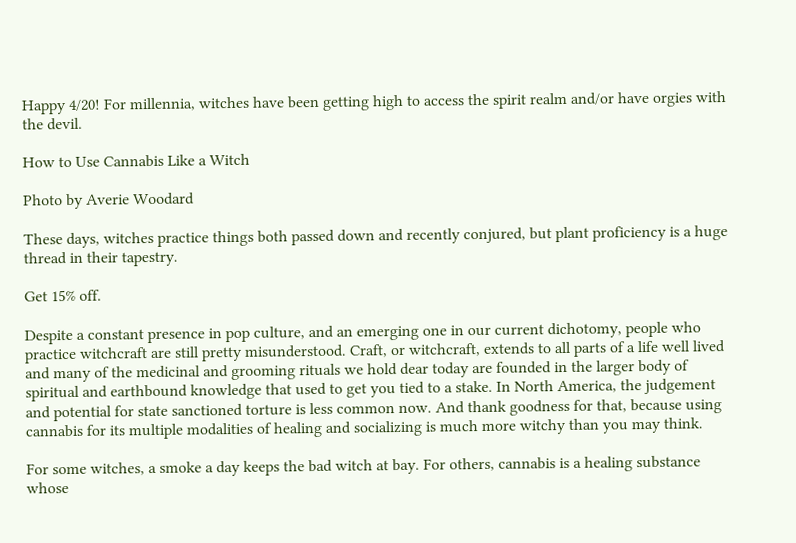Happy 4/20! For millennia, witches have been getting high to access the spirit realm and/or have orgies with the devil.

How to Use Cannabis Like a Witch

Photo by Averie Woodard

These days, witches practice things both passed down and recently conjured, but plant proficiency is a huge thread in their tapestry.

Get 15% off.

Despite a constant presence in pop culture, and an emerging one in our current dichotomy, people who practice witchcraft are still pretty misunderstood. Craft, or witchcraft, extends to all parts of a life well lived and many of the medicinal and grooming rituals we hold dear today are founded in the larger body of spiritual and earthbound knowledge that used to get you tied to a stake. In North America, the judgement and potential for state sanctioned torture is less common now. And thank goodness for that, because using cannabis for its multiple modalities of healing and socializing is much more witchy than you may think.

For some witches, a smoke a day keeps the bad witch at bay. For others, cannabis is a healing substance whose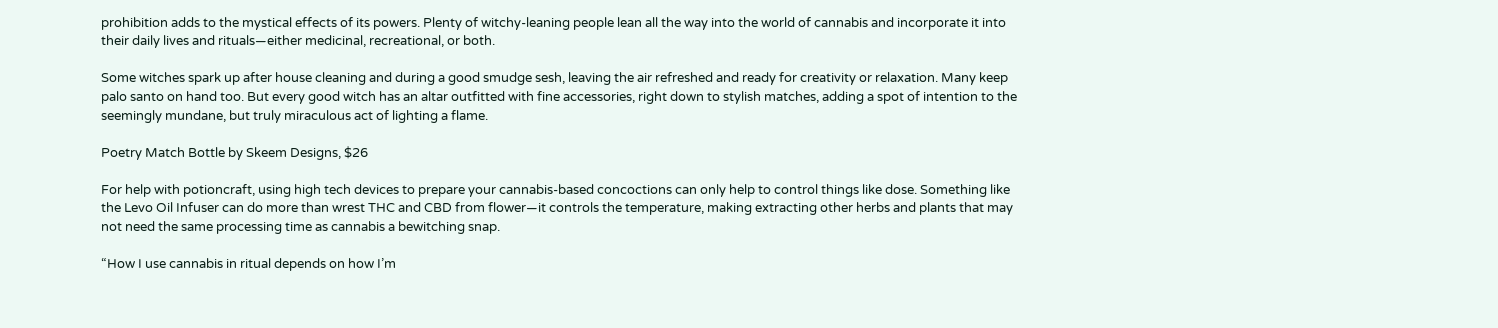prohibition adds to the mystical effects of its powers. Plenty of witchy-leaning people lean all the way into the world of cannabis and incorporate it into their daily lives and rituals—either medicinal, recreational, or both.

Some witches spark up after house cleaning and during a good smudge sesh, leaving the air refreshed and ready for creativity or relaxation. Many keep palo santo on hand too. But every good witch has an altar outfitted with fine accessories, right down to stylish matches, adding a spot of intention to the seemingly mundane, but truly miraculous act of lighting a flame.

Poetry Match Bottle by Skeem Designs, $26

For help with potioncraft, using high tech devices to prepare your cannabis-based concoctions can only help to control things like dose. Something like the Levo Oil Infuser can do more than wrest THC and CBD from flower—it controls the temperature, making extracting other herbs and plants that may not need the same processing time as cannabis a bewitching snap.

“How I use cannabis in ritual depends on how I’m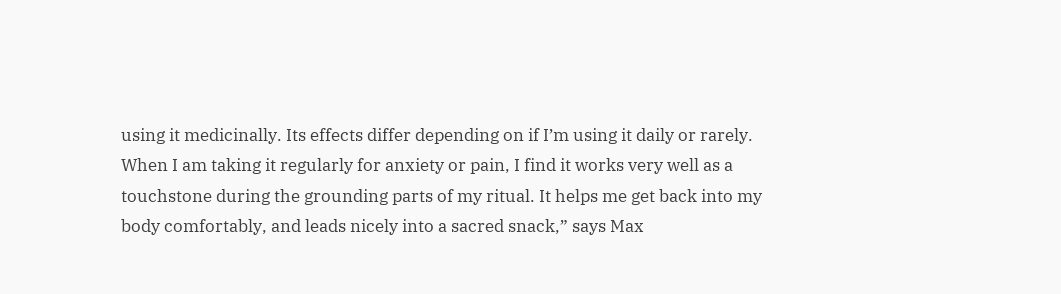using it medicinally. Its effects differ depending on if I’m using it daily or rarely. When I am taking it regularly for anxiety or pain, I find it works very well as a touchstone during the grounding parts of my ritual. It helps me get back into my body comfortably, and leads nicely into a sacred snack,” says Max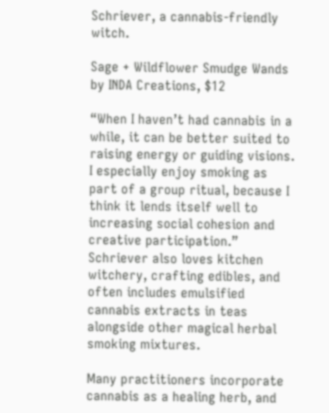Schriever, a cannabis-friendly witch.

Sage + Wildflower Smudge Wands by INDA Creations, $12

“When I haven’t had cannabis in a while, it can be better suited to raising energy or guiding visions. I especially enjoy smoking as part of a group ritual, because I think it lends itself well to increasing social cohesion and creative participation.” Schriever also loves kitchen witchery, crafting edibles, and often includes emulsified cannabis extracts in teas alongside other magical herbal smoking mixtures.

Many practitioners incorporate cannabis as a healing herb, and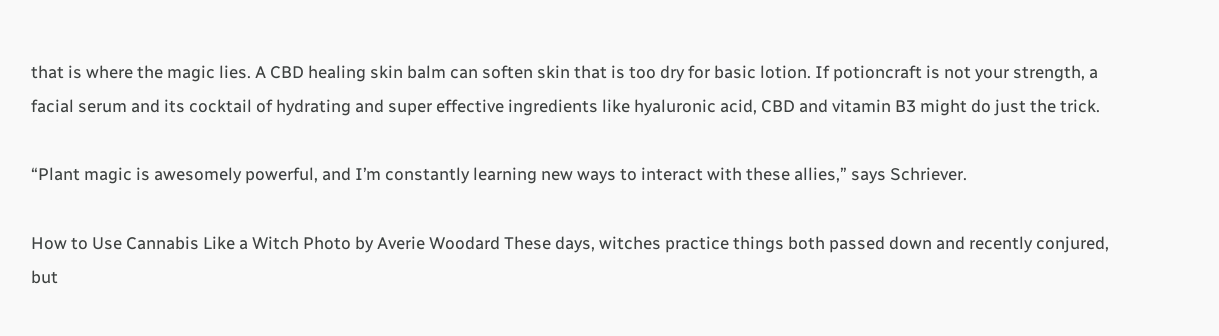that is where the magic lies. A CBD healing skin balm can soften skin that is too dry for basic lotion. If potioncraft is not your strength, a facial serum and its cocktail of hydrating and super effective ingredients like hyaluronic acid, CBD and vitamin B3 might do just the trick.

“Plant magic is awesomely powerful, and I’m constantly learning new ways to interact with these allies,” says Schriever.

How to Use Cannabis Like a Witch Photo by Averie Woodard These days, witches practice things both passed down and recently conjured, but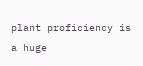plant proficiency is a huge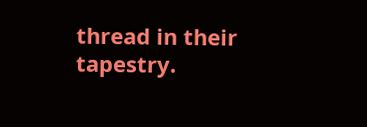thread in their tapestry.